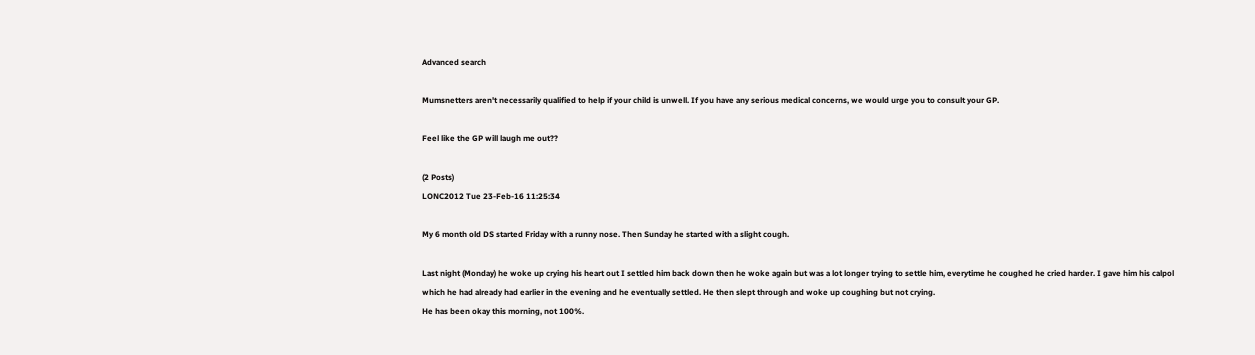Advanced search

Mumsnetters aren't necessarily qualified to help if your child is unwell. If you have any serious medical concerns, we would urge you to consult your GP.

Feel like the GP will laugh me out??

(2 Posts)
LONC2012 Tue 23-Feb-16 11:25:34

My 6 month old DS started Friday with a runny nose. Then Sunday he started with a slight cough.

Last night (Monday) he woke up crying his heart out I settled him back down then he woke again but was a lot longer trying to settle him, everytime he coughed he cried harder. I gave him his calpol which he had already had earlier in the evening and he eventually settled. He then slept through and woke up coughing but not crying.
He has been okay this morning, not 100%.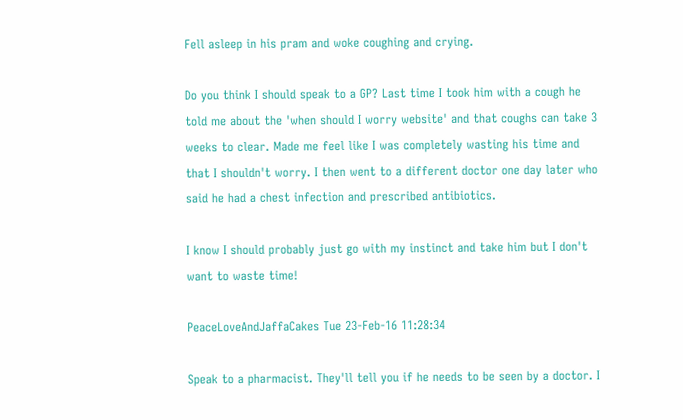Fell asleep in his pram and woke coughing and crying.

Do you think I should speak to a GP? Last time I took him with a cough he told me about the 'when should I worry website' and that coughs can take 3 weeks to clear. Made me feel like I was completely wasting his time and that I shouldn't worry. I then went to a different doctor one day later who said he had a chest infection and prescribed antibiotics.

I know I should probably just go with my instinct and take him but I don't want to waste time!

PeaceLoveAndJaffaCakes Tue 23-Feb-16 11:28:34

Speak to a pharmacist. They'll tell you if he needs to be seen by a doctor. I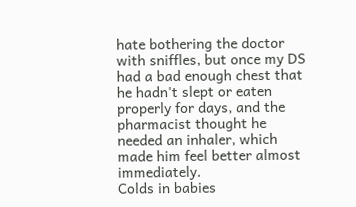hate bothering the doctor with sniffles, but once my DS had a bad enough chest that he hadn't slept or eaten properly for days, and the pharmacist thought he needed an inhaler, which made him feel better almost immediately.
Colds in babies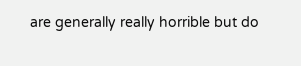are generally really horrible but do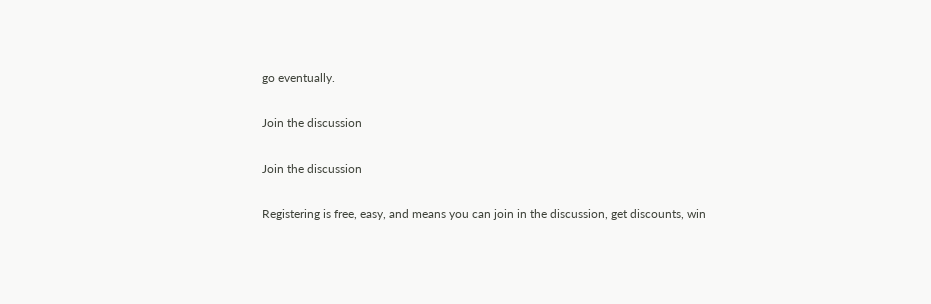go eventually.

Join the discussion

Join the discussion

Registering is free, easy, and means you can join in the discussion, get discounts, win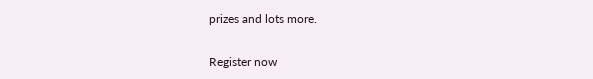prizes and lots more.

Register now